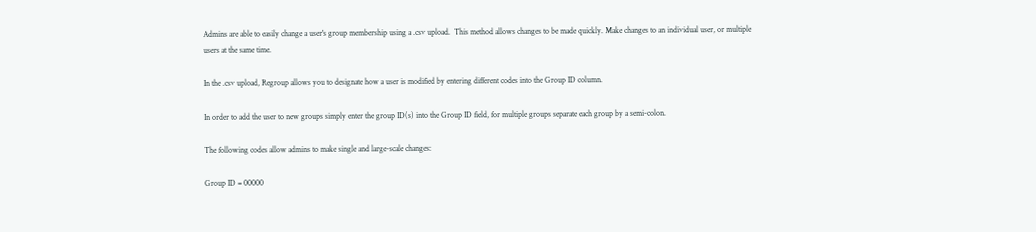Admins are able to easily change a user's group membership using a .csv upload.  This method allows changes to be made quickly. Make changes to an individual user, or multiple users at the same time.

In the .csv upload, Regroup allows you to designate how a user is modified by entering different codes into the Group ID column.

In order to add the user to new groups simply enter the group ID(s) into the Group ID field, for multiple groups separate each group by a semi-colon.

The following codes allow admins to make single and large-scale changes:

Group ID = 00000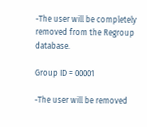-The user will be completely removed from the Regroup database.

Group ID = 00001

-The user will be removed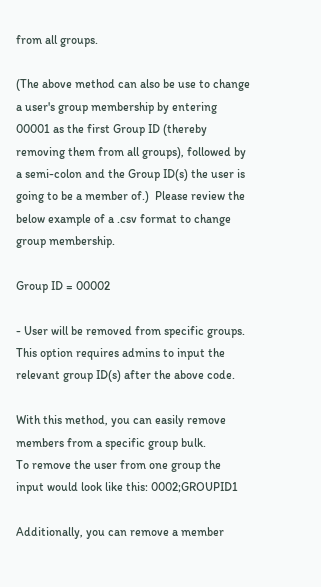from all groups.

(The above method can also be use to change a user's group membership by entering 00001 as the first Group ID (thereby removing them from all groups), followed by a semi-colon and the Group ID(s) the user is going to be a member of.)  Please review the below example of a .csv format to change group membership.

Group ID = 00002

- User will be removed from specific groups. This option requires admins to input the relevant group ID(s) after the above code.

With this method, you can easily remove members from a specific group bulk.
To remove the user from one group the input would look like this: 0002;GROUPID1

Additionally, you can remove a member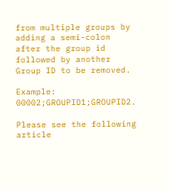from multiple groups by adding a semi-colon after the group id followed by another Group ID to be removed.

Example: 00002;GROUPID1;GROUPID2.

Please see the following article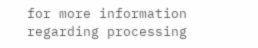for more information regarding processing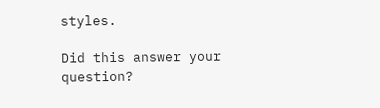styles.

Did this answer your question?